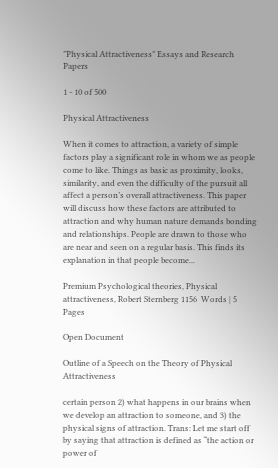"Physical Attractiveness" Essays and Research Papers

1 - 10 of 500

Physical Attractiveness

When it comes to attraction, a variety of simple factors play a significant role in whom we as people come to like. Things as basic as proximity, looks, similarity, and even the difficulty of the pursuit all affect a person’s overall attractiveness. This paper will discuss how these factors are attributed to attraction and why human nature demands bonding and relationships. People are drawn to those who are near and seen on a regular basis. This finds its explanation in that people become...

Premium Psychological theories, Physical attractiveness, Robert Sternberg 1156  Words | 5  Pages

Open Document

Outline of a Speech on the Theory of Physical Attractiveness

certain person 2) what happens in our brains when we develop an attraction to someone, and 3) the physical signs of attraction. Trans: Let me start off by saying that attraction is defined as “the action or power of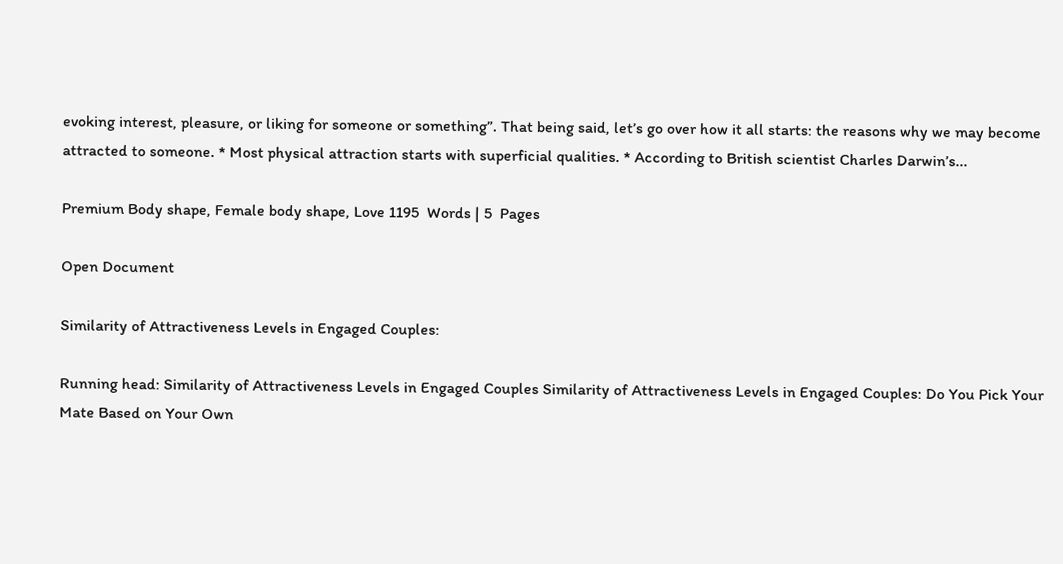evoking interest, pleasure, or liking for someone or something”. That being said, let’s go over how it all starts: the reasons why we may become attracted to someone. * Most physical attraction starts with superficial qualities. * According to British scientist Charles Darwin’s...

Premium Body shape, Female body shape, Love 1195  Words | 5  Pages

Open Document

Similarity of Attractiveness Levels in Engaged Couples:

Running head: Similarity of Attractiveness Levels in Engaged Couples Similarity of Attractiveness Levels in Engaged Couples: Do You Pick Your Mate Based on Your Own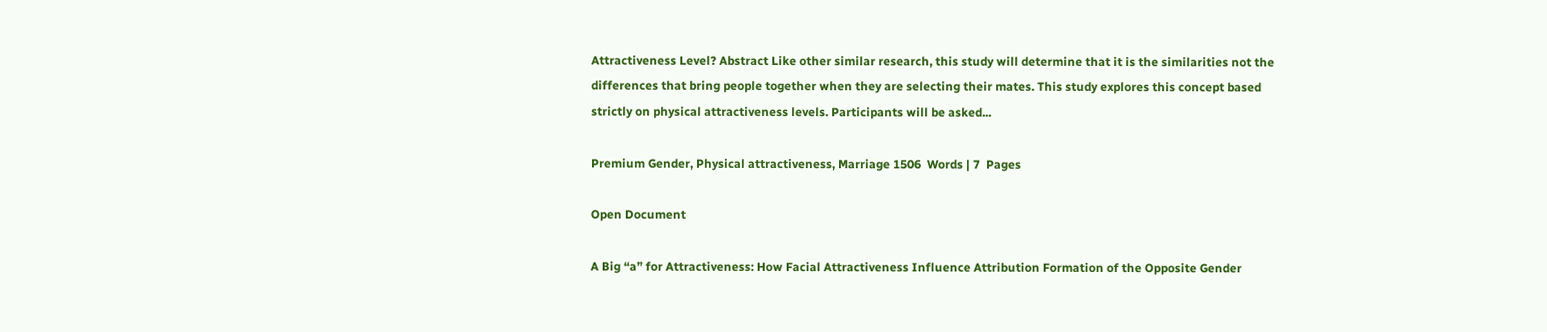Attractiveness Level? Abstract Like other similar research, this study will determine that it is the similarities not the differences that bring people together when they are selecting their mates. This study explores this concept based strictly on physical attractiveness levels. Participants will be asked...

Premium Gender, Physical attractiveness, Marriage 1506  Words | 7  Pages

Open Document

A Big “a” for Attractiveness: How Facial Attractiveness Influence Attribution Formation of the Opposite Gender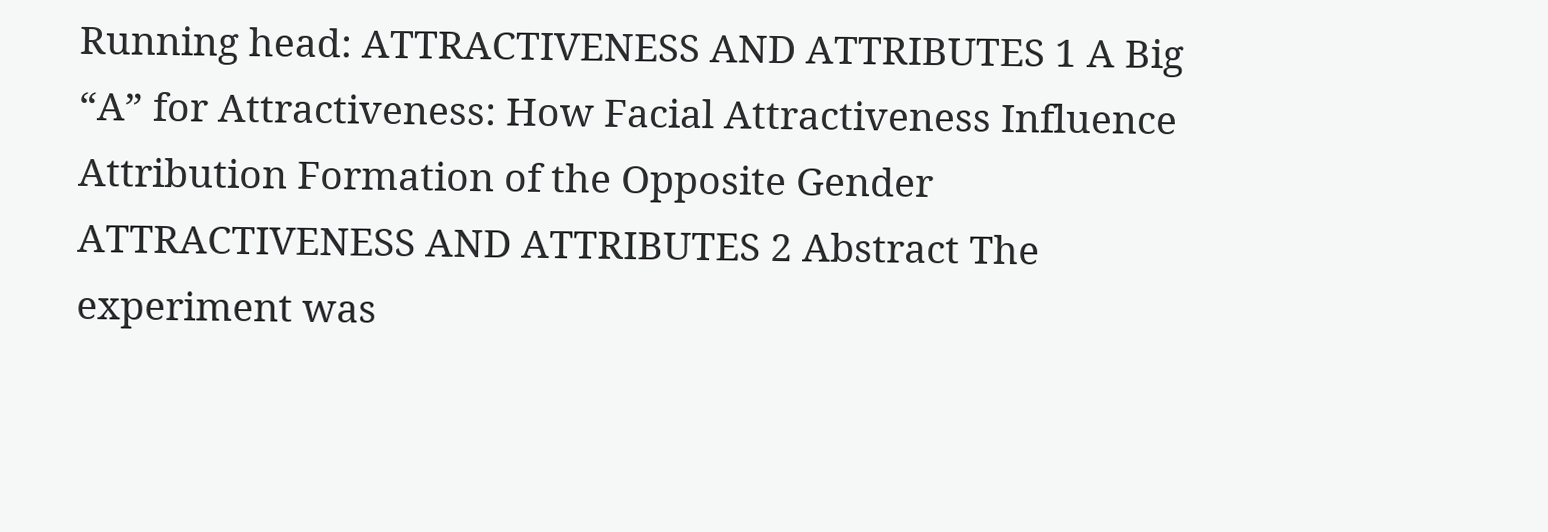Running head: ATTRACTIVENESS AND ATTRIBUTES 1 A Big “A” for Attractiveness: How Facial Attractiveness Influence Attribution Formation of the Opposite Gender ATTRACTIVENESS AND ATTRIBUTES 2 Abstract The experiment was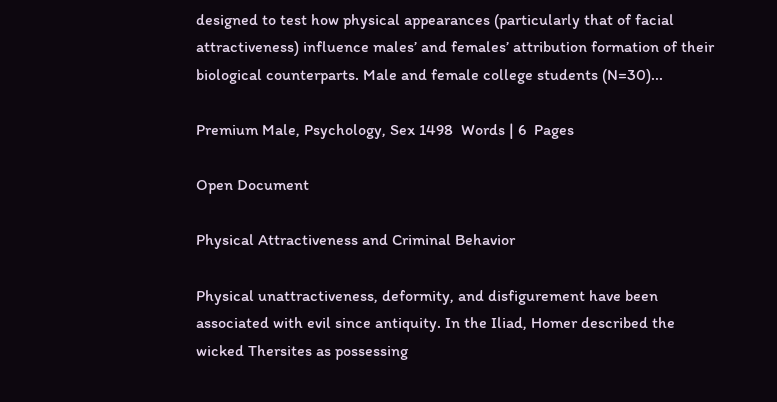designed to test how physical appearances (particularly that of facial attractiveness) influence males’ and females’ attribution formation of their biological counterparts. Male and female college students (N=30)...

Premium Male, Psychology, Sex 1498  Words | 6  Pages

Open Document

Physical Attractiveness and Criminal Behavior

Physical unattractiveness, deformity, and disfigurement have been associated with evil since antiquity. In the Iliad, Homer described the wicked Thersites as possessing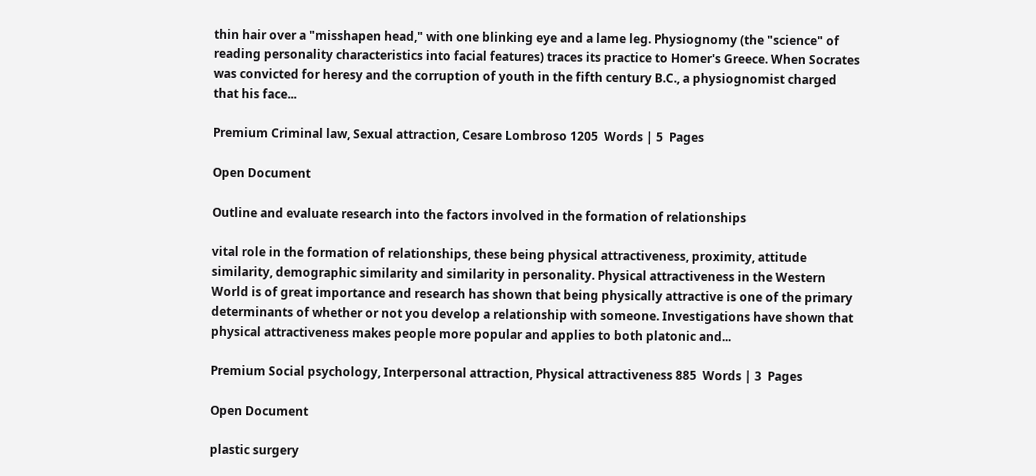thin hair over a "misshapen head," with one blinking eye and a lame leg. Physiognomy (the "science" of reading personality characteristics into facial features) traces its practice to Homer's Greece. When Socrates was convicted for heresy and the corruption of youth in the fifth century B.C., a physiognomist charged that his face...

Premium Criminal law, Sexual attraction, Cesare Lombroso 1205  Words | 5  Pages

Open Document

Outline and evaluate research into the factors involved in the formation of relationships

vital role in the formation of relationships, these being physical attractiveness, proximity, attitude similarity, demographic similarity and similarity in personality. Physical attractiveness in the Western World is of great importance and research has shown that being physically attractive is one of the primary determinants of whether or not you develop a relationship with someone. Investigations have shown that physical attractiveness makes people more popular and applies to both platonic and...

Premium Social psychology, Interpersonal attraction, Physical attractiveness 885  Words | 3  Pages

Open Document

plastic surgery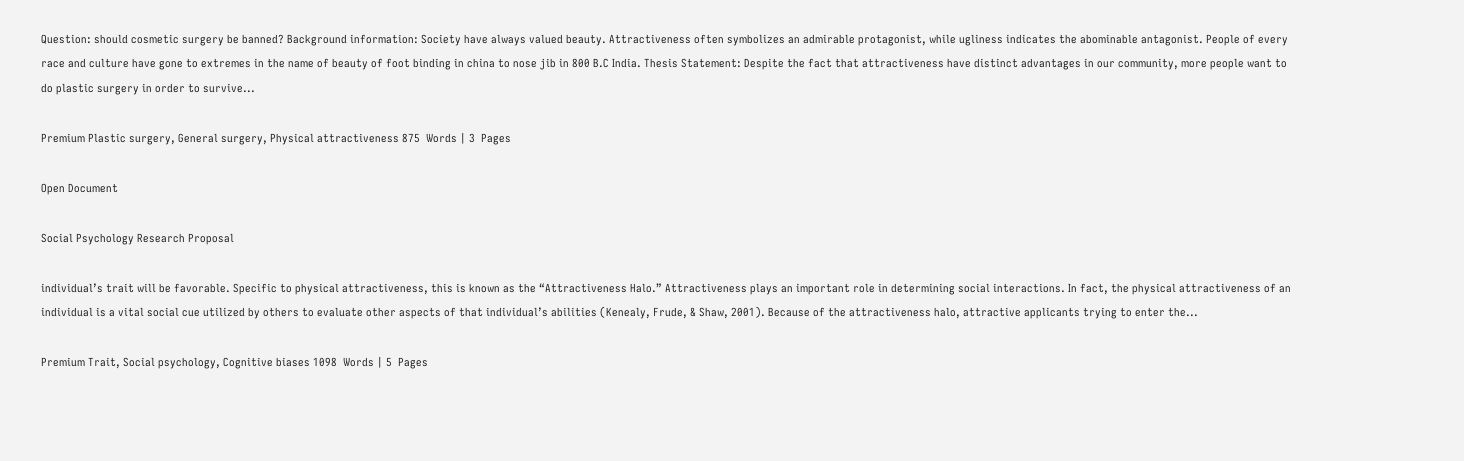Question: should cosmetic surgery be banned? Background information: Society have always valued beauty. Attractiveness often symbolizes an admirable protagonist, while ugliness indicates the abominable antagonist. People of every race and culture have gone to extremes in the name of beauty of foot binding in china to nose jib in 800 B.C India. Thesis Statement: Despite the fact that attractiveness have distinct advantages in our community, more people want to do plastic surgery in order to survive...

Premium Plastic surgery, General surgery, Physical attractiveness 875  Words | 3  Pages

Open Document

Social Psychology Research Proposal

individual’s trait will be favorable. Specific to physical attractiveness, this is known as the “Attractiveness Halo.” Attractiveness plays an important role in determining social interactions. In fact, the physical attractiveness of an individual is a vital social cue utilized by others to evaluate other aspects of that individual’s abilities (Kenealy, Frude, & Shaw, 2001). Because of the attractiveness halo, attractive applicants trying to enter the...

Premium Trait, Social psychology, Cognitive biases 1098  Words | 5  Pages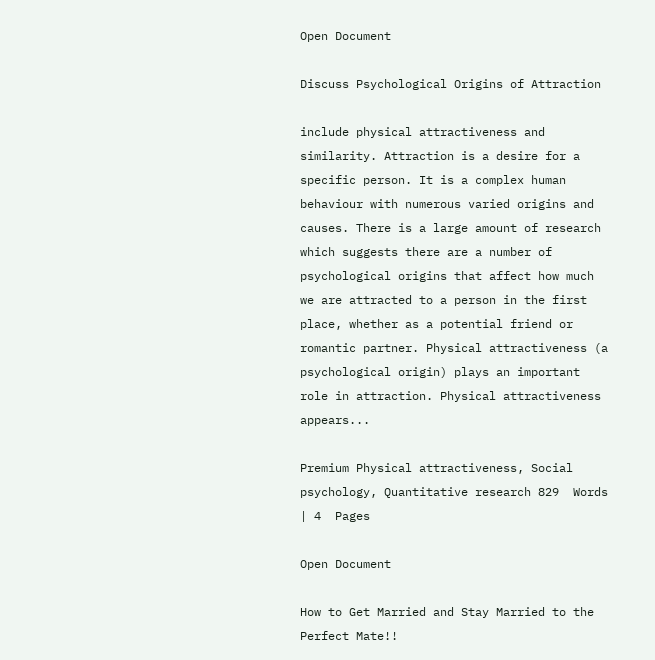Open Document

Discuss Psychological Origins of Attraction

include physical attractiveness and similarity. Attraction is a desire for a specific person. It is a complex human behaviour with numerous varied origins and causes. There is a large amount of research which suggests there are a number of psychological origins that affect how much we are attracted to a person in the first place, whether as a potential friend or romantic partner. Physical attractiveness (a psychological origin) plays an important role in attraction. Physical attractiveness appears...

Premium Physical attractiveness, Social psychology, Quantitative research 829  Words | 4  Pages

Open Document

How to Get Married and Stay Married to the Perfect Mate!!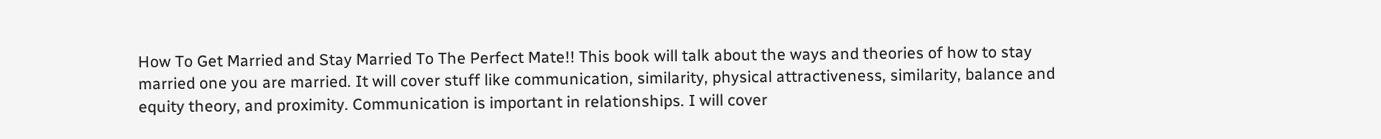How To Get Married and Stay Married To The Perfect Mate!! This book will talk about the ways and theories of how to stay married one you are married. It will cover stuff like communication, similarity, physical attractiveness, similarity, balance and equity theory, and proximity. Communication is important in relationships. I will cover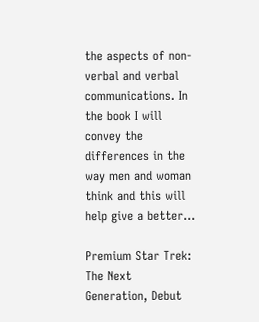the aspects of non-verbal and verbal communications. In the book I will convey the differences in the way men and woman think and this will help give a better...

Premium Star Trek: The Next Generation, Debut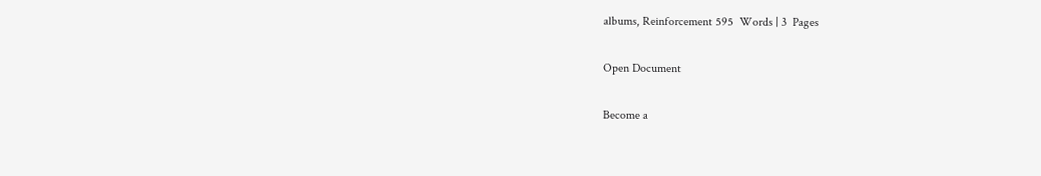albums, Reinforcement 595  Words | 3  Pages

Open Document

Become a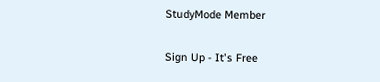StudyMode Member

Sign Up - It's Free